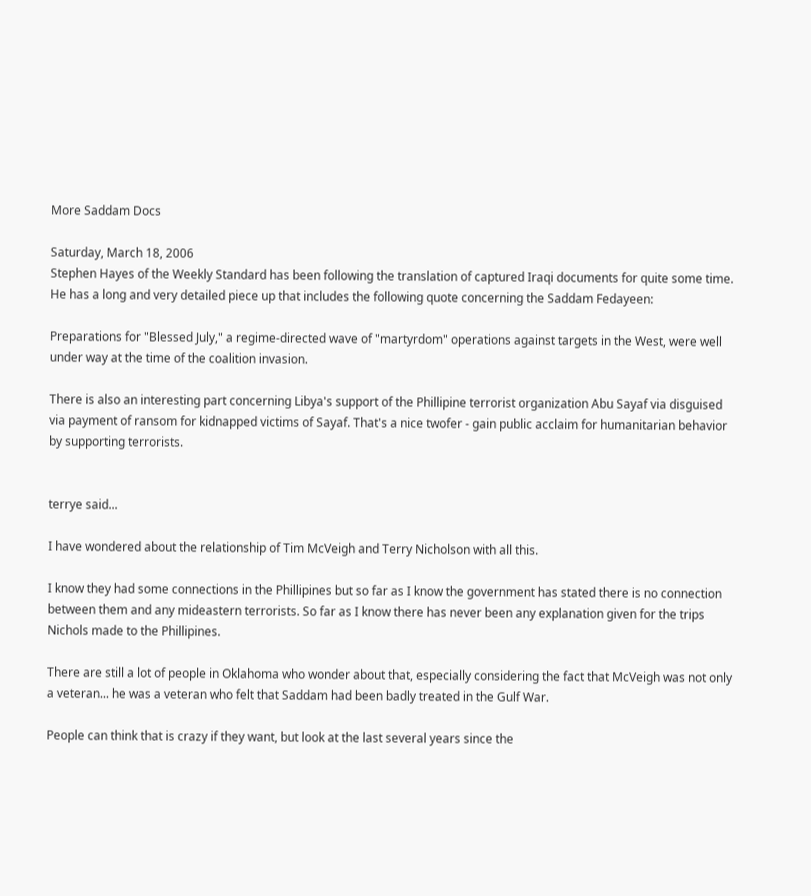More Saddam Docs

Saturday, March 18, 2006
Stephen Hayes of the Weekly Standard has been following the translation of captured Iraqi documents for quite some time. He has a long and very detailed piece up that includes the following quote concerning the Saddam Fedayeen:

Preparations for "Blessed July," a regime-directed wave of "martyrdom" operations against targets in the West, were well under way at the time of the coalition invasion.

There is also an interesting part concerning Libya's support of the Phillipine terrorist organization Abu Sayaf via disguised via payment of ransom for kidnapped victims of Sayaf. That's a nice twofer - gain public acclaim for humanitarian behavior by supporting terrorists.


terrye said...

I have wondered about the relationship of Tim McVeigh and Terry Nicholson with all this.

I know they had some connections in the Phillipines but so far as I know the government has stated there is no connection between them and any mideastern terrorists. So far as I know there has never been any explanation given for the trips Nichols made to the Phillipines.

There are still a lot of people in Oklahoma who wonder about that, especially considering the fact that McVeigh was not only a veteran... he was a veteran who felt that Saddam had been badly treated in the Gulf War.

People can think that is crazy if they want, but look at the last several years since the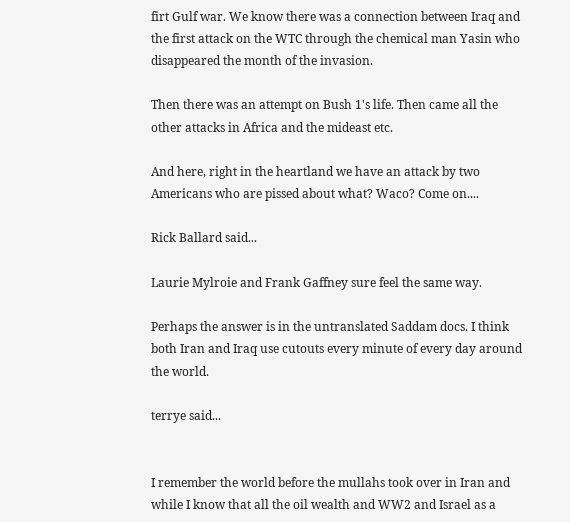firt Gulf war. We know there was a connection between Iraq and the first attack on the WTC through the chemical man Yasin who disappeared the month of the invasion.

Then there was an attempt on Bush 1's life. Then came all the other attacks in Africa and the mideast etc.

And here, right in the heartland we have an attack by two Americans who are pissed about what? Waco? Come on....

Rick Ballard said...

Laurie Mylroie and Frank Gaffney sure feel the same way.

Perhaps the answer is in the untranslated Saddam docs. I think both Iran and Iraq use cutouts every minute of every day around the world.

terrye said...


I remember the world before the mullahs took over in Iran and while I know that all the oil wealth and WW2 and Israel as a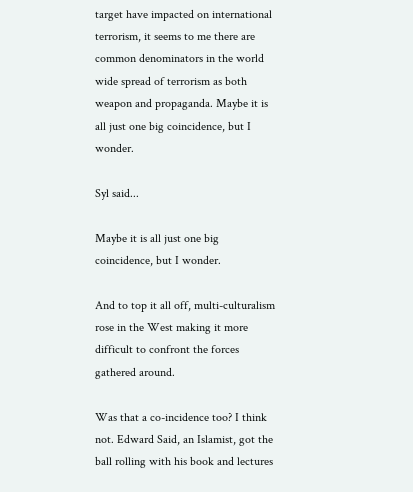target have impacted on international terrorism, it seems to me there are common denominators in the world wide spread of terrorism as both weapon and propaganda. Maybe it is all just one big coincidence, but I wonder.

Syl said...

Maybe it is all just one big coincidence, but I wonder.

And to top it all off, multi-culturalism rose in the West making it more difficult to confront the forces gathered around.

Was that a co-incidence too? I think not. Edward Said, an Islamist, got the ball rolling with his book and lectures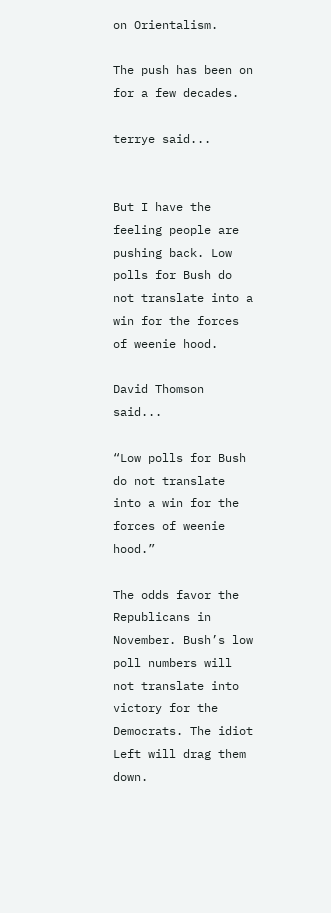on Orientalism.

The push has been on for a few decades.

terrye said...


But I have the feeling people are pushing back. Low polls for Bush do not translate into a win for the forces of weenie hood.

David Thomson said...

“Low polls for Bush do not translate into a win for the forces of weenie hood.”

The odds favor the Republicans in November. Bush’s low poll numbers will not translate into victory for the Democrats. The idiot Left will drag them down.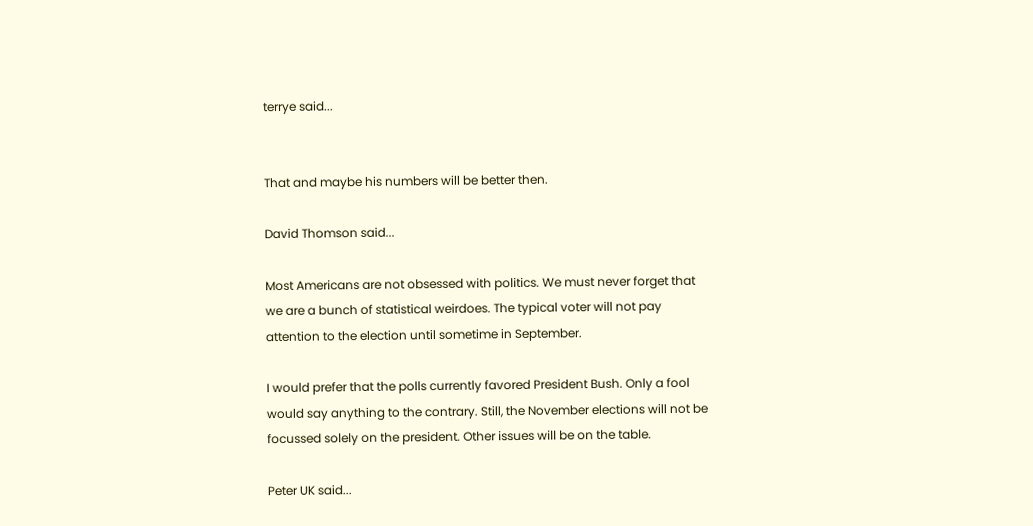terrye said...


That and maybe his numbers will be better then.

David Thomson said...

Most Americans are not obsessed with politics. We must never forget that we are a bunch of statistical weirdoes. The typical voter will not pay attention to the election until sometime in September.

I would prefer that the polls currently favored President Bush. Only a fool would say anything to the contrary. Still, the November elections will not be focussed solely on the president. Other issues will be on the table.

Peter UK said...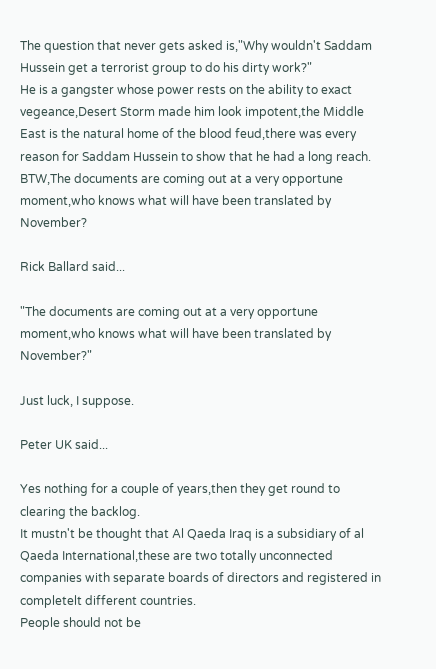The question that never gets asked is,"Why wouldn't Saddam Hussein get a terrorist group to do his dirty work?"
He is a gangster whose power rests on the ability to exact vegeance,Desert Storm made him look impotent,the Middle East is the natural home of the blood feud,there was every reason for Saddam Hussein to show that he had a long reach.
BTW,The documents are coming out at a very opportune moment,who knows what will have been translated by November?

Rick Ballard said...

"The documents are coming out at a very opportune moment,who knows what will have been translated by November?"

Just luck, I suppose.

Peter UK said...

Yes nothing for a couple of years,then they get round to clearing the backlog.
It mustn't be thought that Al Qaeda Iraq is a subsidiary of al Qaeda International,these are two totally unconnected companies with separate boards of directors and registered in completelt different countries.
People should not be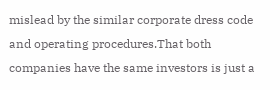mislead by the similar corporate dress code and operating procedures.That both companies have the same investors is just a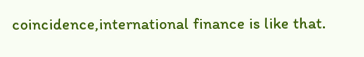coincidence,international finance is like that.